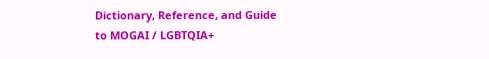Dictionary, Reference, and Guide
to MOGAI / LGBTQIA+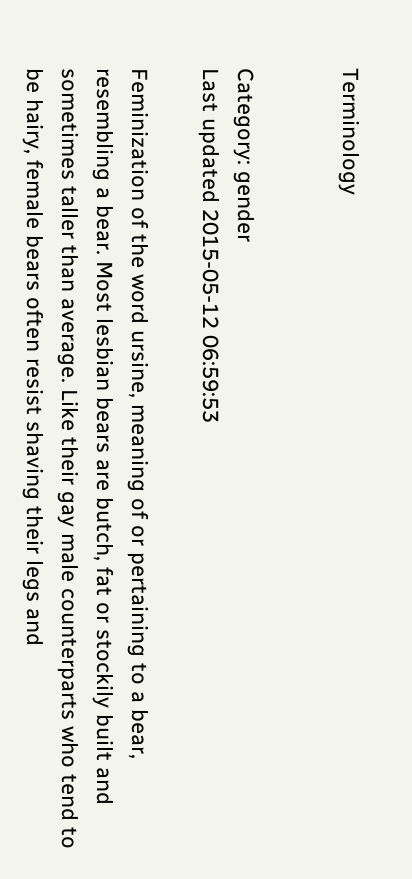Terminology


Category: gender
Last updated 2015-05-12 06:59:53

Feminization of the word ursine, meaning of or pertaining to a bear, resembling a bear. Most lesbian bears are butch, fat or stockily built and sometimes taller than average. Like their gay male counterparts who tend to be hairy, female bears often resist shaving their legs and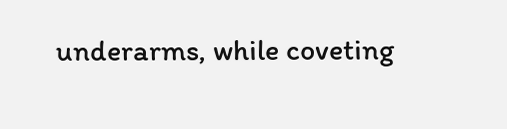underarms, while coveting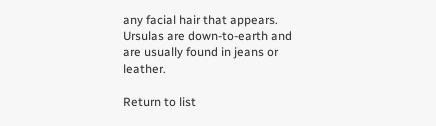any facial hair that appears. Ursulas are down-to-earth and are usually found in jeans or leather.

Return to list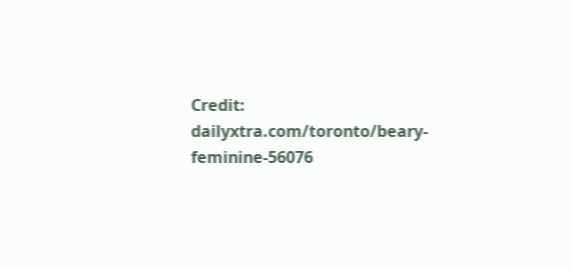Credit: dailyxtra.com/toronto/beary-feminine-56076